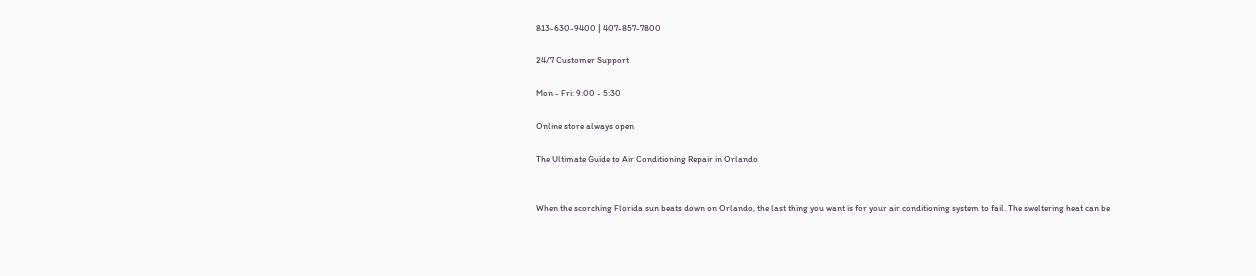813-630-9400 | 407-857-7800

24/7 Customer Support

Mon - Fri: 9:00 - 5:30

Online store always open

The Ultimate Guide to Air Conditioning Repair in Orlando


When the scorching Florida sun beats down on Orlando, the last thing you want is for your air conditioning system to fail. The sweltering heat can be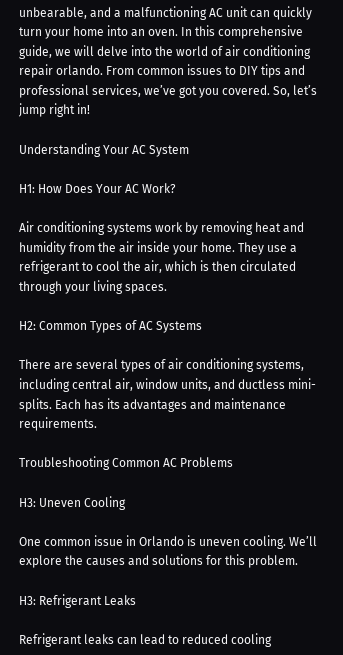unbearable, and a malfunctioning AC unit can quickly turn your home into an oven. In this comprehensive guide, we will delve into the world of air conditioning repair orlando. From common issues to DIY tips and professional services, we’ve got you covered. So, let’s jump right in!

Understanding Your AC System

H1: How Does Your AC Work?

Air conditioning systems work by removing heat and humidity from the air inside your home. They use a refrigerant to cool the air, which is then circulated through your living spaces.

H2: Common Types of AC Systems

There are several types of air conditioning systems, including central air, window units, and ductless mini-splits. Each has its advantages and maintenance requirements.

Troubleshooting Common AC Problems

H3: Uneven Cooling

One common issue in Orlando is uneven cooling. We’ll explore the causes and solutions for this problem.

H3: Refrigerant Leaks

Refrigerant leaks can lead to reduced cooling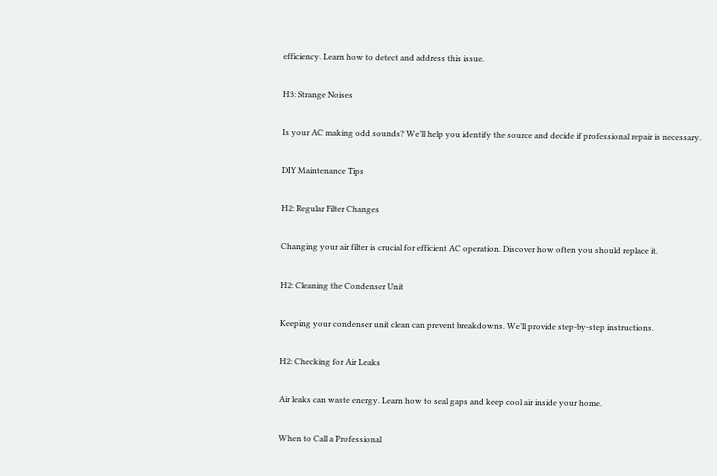efficiency. Learn how to detect and address this issue.

H3: Strange Noises

Is your AC making odd sounds? We’ll help you identify the source and decide if professional repair is necessary.

DIY Maintenance Tips

H2: Regular Filter Changes

Changing your air filter is crucial for efficient AC operation. Discover how often you should replace it.

H2: Cleaning the Condenser Unit

Keeping your condenser unit clean can prevent breakdowns. We’ll provide step-by-step instructions.

H2: Checking for Air Leaks

Air leaks can waste energy. Learn how to seal gaps and keep cool air inside your home.

When to Call a Professional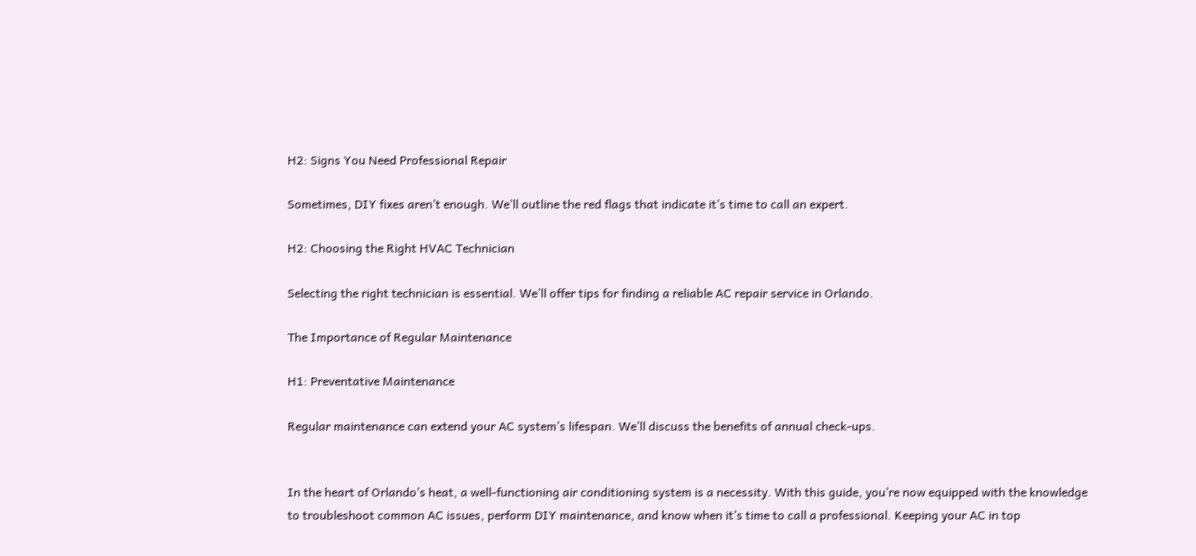H2: Signs You Need Professional Repair

Sometimes, DIY fixes aren’t enough. We’ll outline the red flags that indicate it’s time to call an expert.

H2: Choosing the Right HVAC Technician

Selecting the right technician is essential. We’ll offer tips for finding a reliable AC repair service in Orlando.

The Importance of Regular Maintenance

H1: Preventative Maintenance

Regular maintenance can extend your AC system’s lifespan. We’ll discuss the benefits of annual check-ups.


In the heart of Orlando’s heat, a well-functioning air conditioning system is a necessity. With this guide, you’re now equipped with the knowledge to troubleshoot common AC issues, perform DIY maintenance, and know when it’s time to call a professional. Keeping your AC in top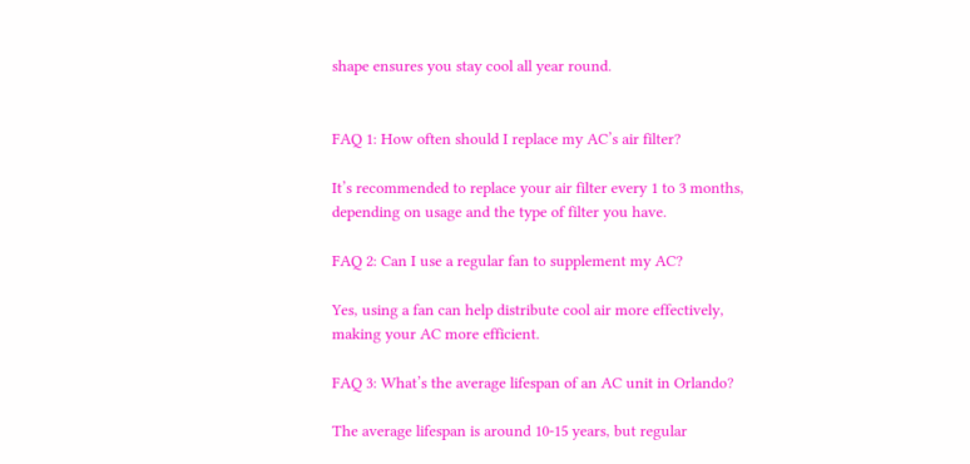shape ensures you stay cool all year round.


FAQ 1: How often should I replace my AC’s air filter?

It’s recommended to replace your air filter every 1 to 3 months, depending on usage and the type of filter you have.

FAQ 2: Can I use a regular fan to supplement my AC?

Yes, using a fan can help distribute cool air more effectively, making your AC more efficient.

FAQ 3: What’s the average lifespan of an AC unit in Orlando?

The average lifespan is around 10-15 years, but regular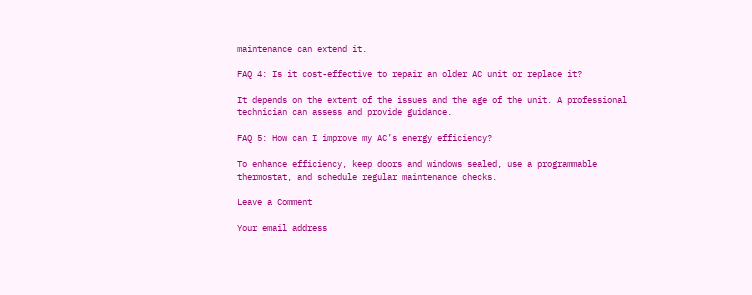maintenance can extend it.

FAQ 4: Is it cost-effective to repair an older AC unit or replace it?

It depends on the extent of the issues and the age of the unit. A professional technician can assess and provide guidance.

FAQ 5: How can I improve my AC’s energy efficiency?

To enhance efficiency, keep doors and windows sealed, use a programmable thermostat, and schedule regular maintenance checks.

Leave a Comment

Your email address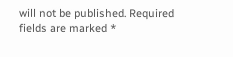will not be published. Required fields are marked *